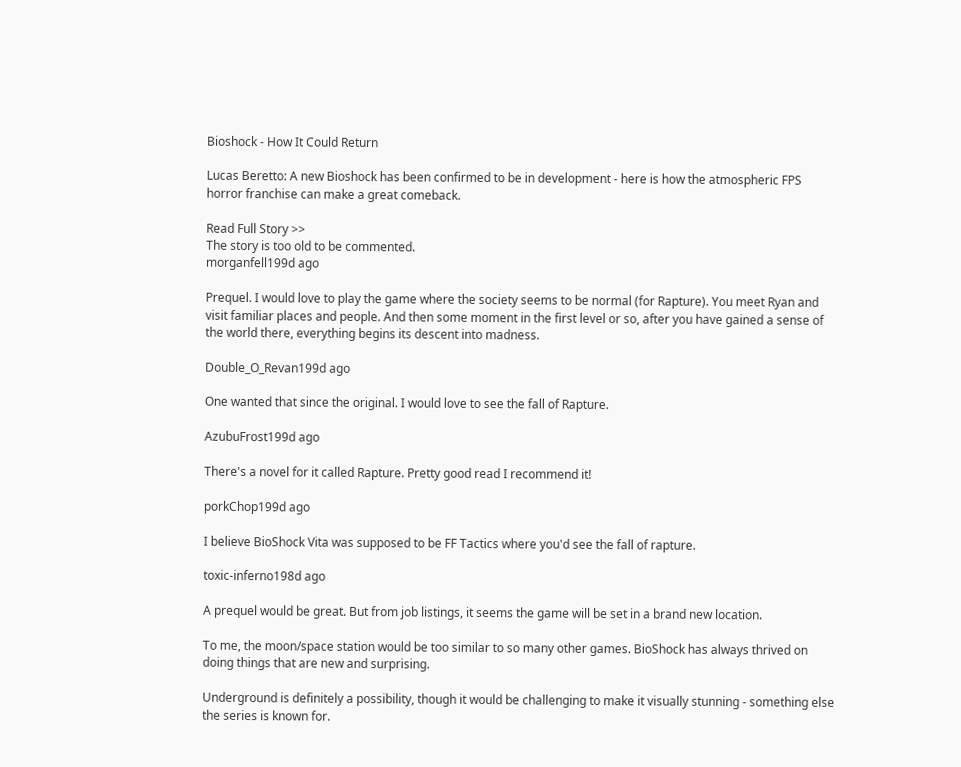Bioshock - How It Could Return

Lucas Beretto: A new Bioshock has been confirmed to be in development - here is how the atmospheric FPS horror franchise can make a great comeback.

Read Full Story >>
The story is too old to be commented.
morganfell199d ago

Prequel. I would love to play the game where the society seems to be normal (for Rapture). You meet Ryan and visit familiar places and people. And then some moment in the first level or so, after you have gained a sense of the world there, everything begins its descent into madness.

Double_O_Revan199d ago

One wanted that since the original. I would love to see the fall of Rapture.

AzubuFrost199d ago

There's a novel for it called Rapture. Pretty good read I recommend it!

porkChop199d ago

I believe BioShock Vita was supposed to be FF Tactics where you'd see the fall of rapture.

toxic-inferno198d ago

A prequel would be great. But from job listings, it seems the game will be set in a brand new location.

To me, the moon/space station would be too similar to so many other games. BioShock has always thrived on doing things that are new and surprising.

Underground is definitely a possibility, though it would be challenging to make it visually stunning - something else the series is known for.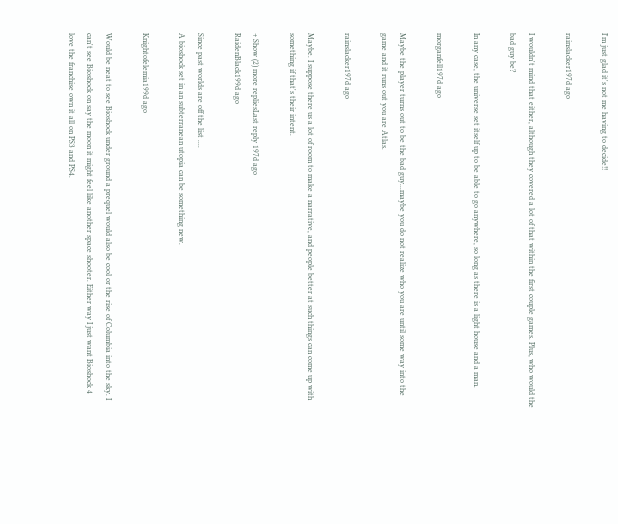I'm just glad it's not me having to decide!!

rainslacker197d ago

I wouldn't mind that either, although they covered a lot of that within the first couple games. Plus, who would the bad guy be?

In any case, the universe set itself up to be able to go anywhere, so long as there is a light house and a man.

morganfell197d ago

Maybe the player turns out to be the bad guy...maybe you do not realize who you are until some way into the game and it runs out you are Atlas.

rainslacker197d ago

Maybe. I suppose there us a lot of room to make a narrative, and people better at such things can come up with something if that's their intent.

+ Show (2) more repliesLast reply 197d ago
RaidenBlack199d ago

Since past worlds are off the list ....
A bioshock set in an subterranean utopia can be something new.

Knightofelemia199d ago

Would be neat to see Bioshock under ground a prequel would also be cool or the rise of Columbia into the sky. I can't see Bioshock on say the moon it might feel like another space shooter. Either way I just want Bioshock 4 love the franchise own it all on PS3 and PS4.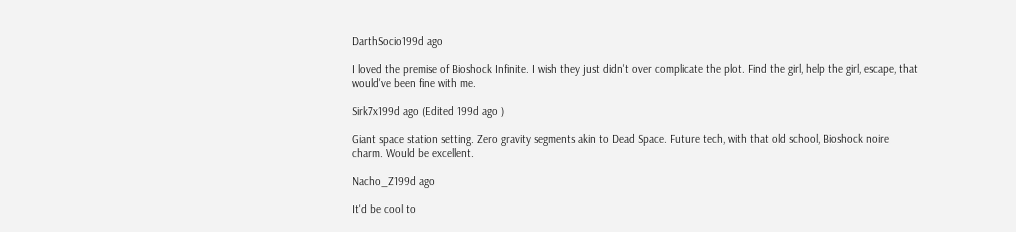DarthSocio199d ago

I loved the premise of Bioshock Infinite. I wish they just didn't over complicate the plot. Find the girl, help the girl, escape, that would've been fine with me.

Sirk7x199d ago (Edited 199d ago )

Giant space station setting. Zero gravity segments akin to Dead Space. Future tech, with that old school, Bioshock noire charm. Would be excellent.

Nacho_Z199d ago

It'd be cool to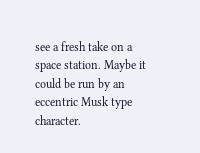see a fresh take on a space station. Maybe it could be run by an eccentric Musk type character.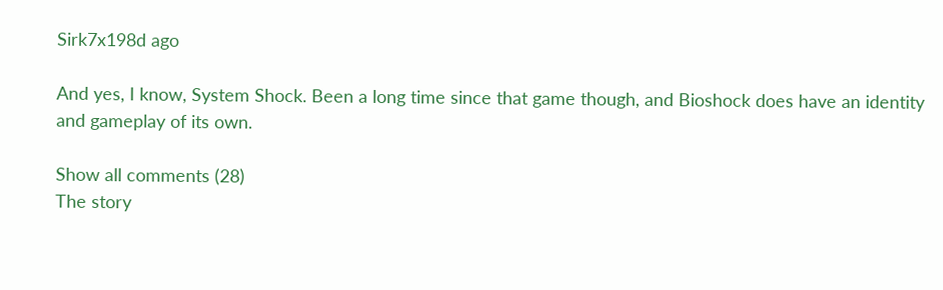Sirk7x198d ago

And yes, I know, System Shock. Been a long time since that game though, and Bioshock does have an identity and gameplay of its own.

Show all comments (28)
The story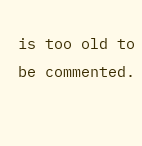is too old to be commented.